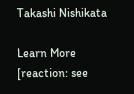Takashi Nishikata

Learn More
[reaction: see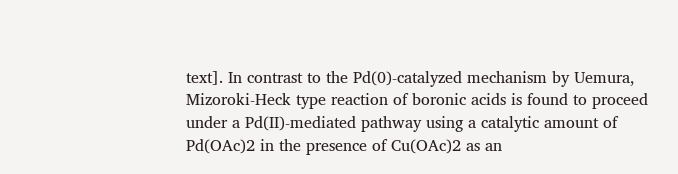text]. In contrast to the Pd(0)-catalyzed mechanism by Uemura, Mizoroki-Heck type reaction of boronic acids is found to proceed under a Pd(II)-mediated pathway using a catalytic amount of Pd(OAc)2 in the presence of Cu(OAc)2 as an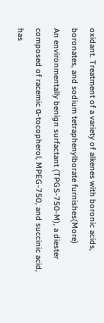oxidant. Treatment of a variety of alkenes with boronic acids, boronates, and sodium tetraphenylborate furnishes(More)
An environmentally benign surfactant (TPGS-750-M), a diester composed of racemic α-tocopherol, MPEG-750, and succinic acid, has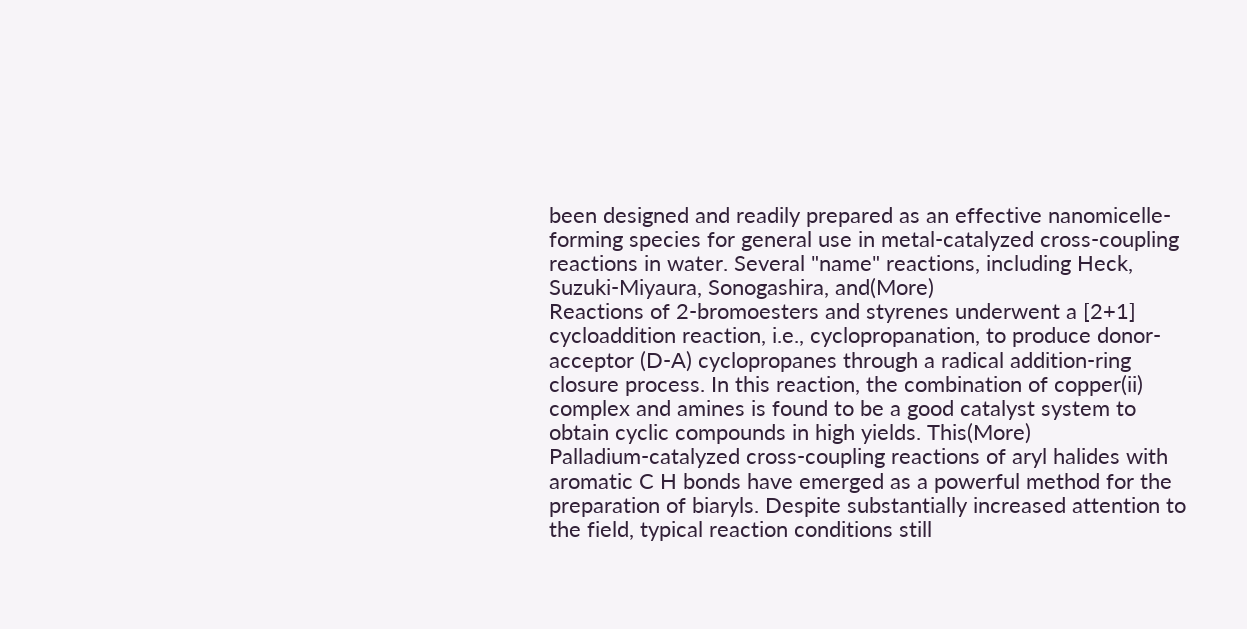been designed and readily prepared as an effective nanomicelle-forming species for general use in metal-catalyzed cross-coupling reactions in water. Several "name" reactions, including Heck, Suzuki-Miyaura, Sonogashira, and(More)
Reactions of 2-bromoesters and styrenes underwent a [2+1] cycloaddition reaction, i.e., cyclopropanation, to produce donor-acceptor (D-A) cyclopropanes through a radical addition-ring closure process. In this reaction, the combination of copper(ii) complex and amines is found to be a good catalyst system to obtain cyclic compounds in high yields. This(More)
Palladium-catalyzed cross-coupling reactions of aryl halides with aromatic C H bonds have emerged as a powerful method for the preparation of biaryls. Despite substantially increased attention to the field, typical reaction conditions still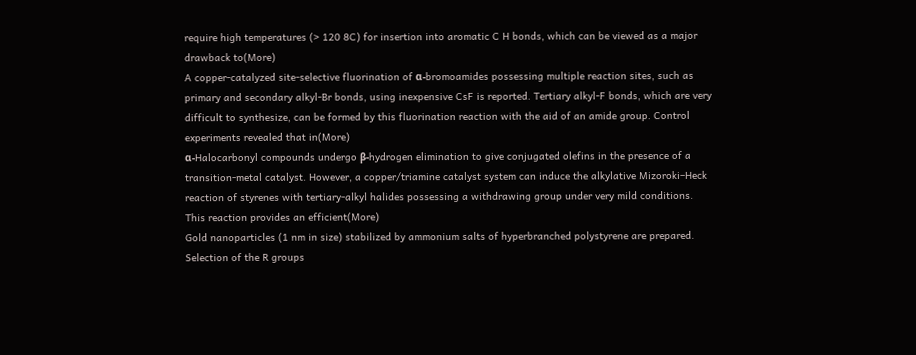require high temperatures (> 120 8C) for insertion into aromatic C H bonds, which can be viewed as a major drawback to(More)
A copper-catalyzed site-selective fluorination of α-bromoamides possessing multiple reaction sites, such as primary and secondary alkyl-Br bonds, using inexpensive CsF is reported. Tertiary alkyl-F bonds, which are very difficult to synthesize, can be formed by this fluorination reaction with the aid of an amide group. Control experiments revealed that in(More)
α-Halocarbonyl compounds undergo β-hydrogen elimination to give conjugated olefins in the presence of a transition-metal catalyst. However, a copper/triamine catalyst system can induce the alkylative Mizoroki–Heck reaction of styrenes with tertiary-alkyl halides possessing a withdrawing group under very mild conditions. This reaction provides an efficient(More)
Gold nanoparticles (1 nm in size) stabilized by ammonium salts of hyperbranched polystyrene are prepared. Selection of the R groups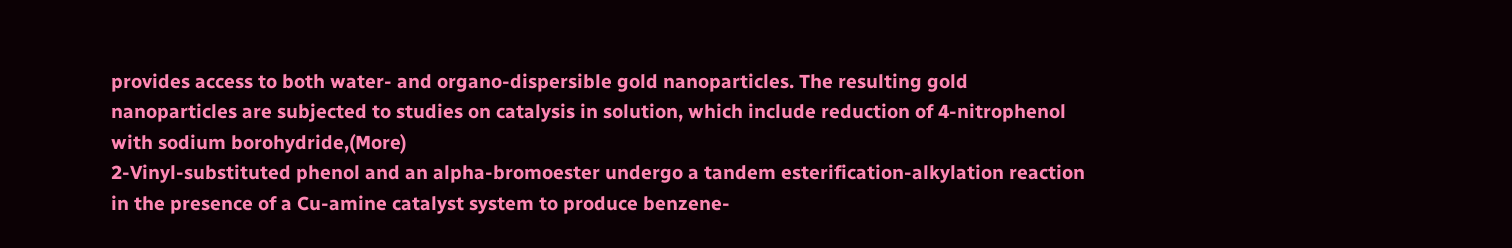provides access to both water- and organo-dispersible gold nanoparticles. The resulting gold nanoparticles are subjected to studies on catalysis in solution, which include reduction of 4-nitrophenol with sodium borohydride,(More)
2-Vinyl-substituted phenol and an alpha-bromoester undergo a tandem esterification-alkylation reaction in the presence of a Cu-amine catalyst system to produce benzene-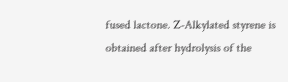fused lactone. Z-Alkylated styrene is obtained after hydrolysis of the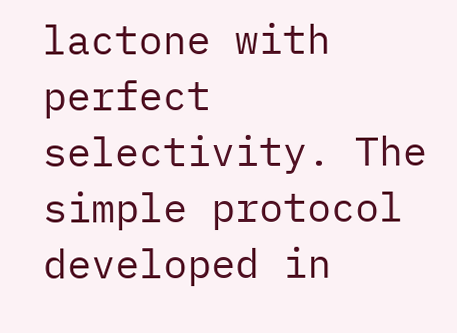lactone with perfect selectivity. The simple protocol developed in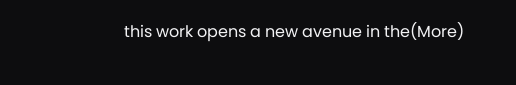this work opens a new avenue in the(More)